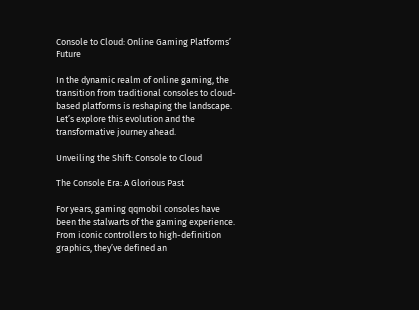Console to Cloud: Online Gaming Platforms’ Future

In the dynamic realm of online gaming, the transition from traditional consoles to cloud-based platforms is reshaping the landscape. Let’s explore this evolution and the transformative journey ahead.

Unveiling the Shift: Console to Cloud

The Console Era: A Glorious Past

For years, gaming qqmobil consoles have been the stalwarts of the gaming experience. From iconic controllers to high-definition graphics, they’ve defined an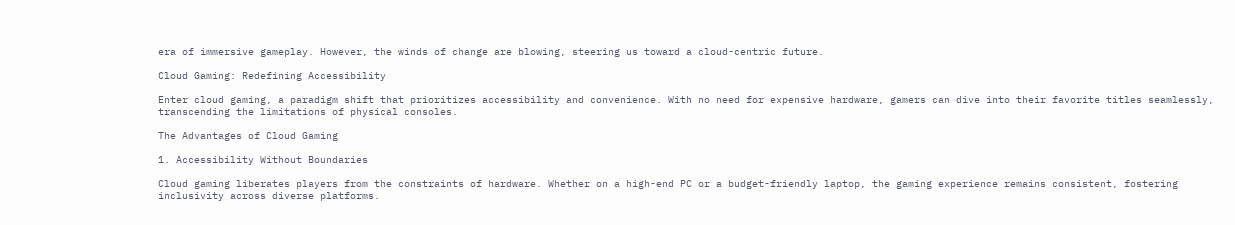era of immersive gameplay. However, the winds of change are blowing, steering us toward a cloud-centric future.

Cloud Gaming: Redefining Accessibility

Enter cloud gaming, a paradigm shift that prioritizes accessibility and convenience. With no need for expensive hardware, gamers can dive into their favorite titles seamlessly, transcending the limitations of physical consoles.

The Advantages of Cloud Gaming

1. Accessibility Without Boundaries

Cloud gaming liberates players from the constraints of hardware. Whether on a high-end PC or a budget-friendly laptop, the gaming experience remains consistent, fostering inclusivity across diverse platforms.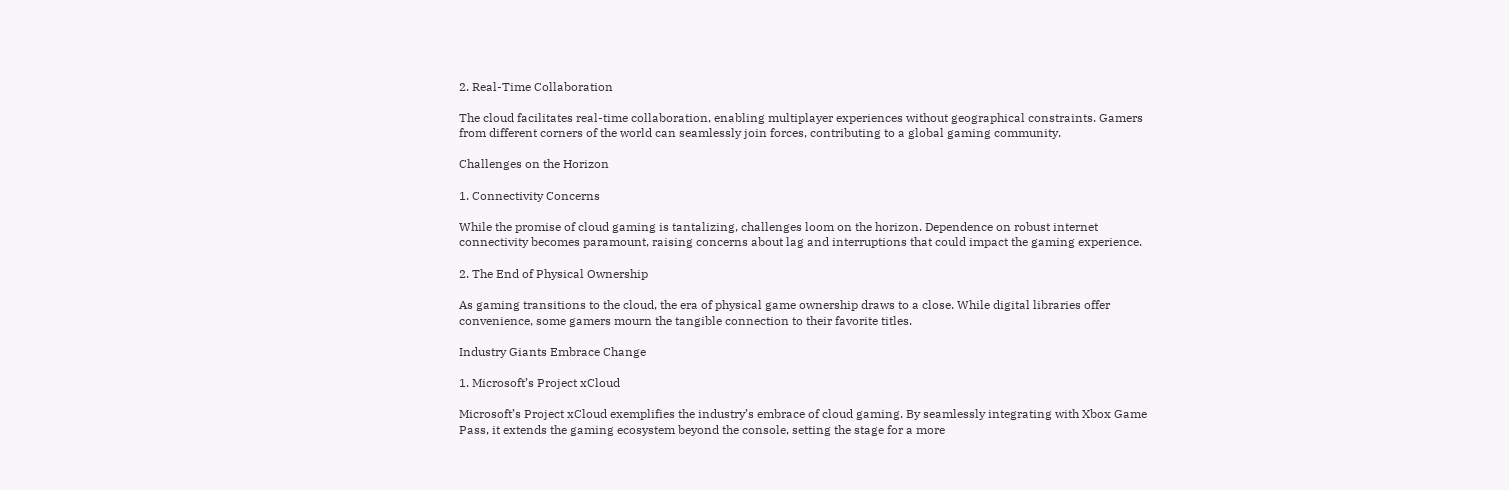2. Real-Time Collaboration

The cloud facilitates real-time collaboration, enabling multiplayer experiences without geographical constraints. Gamers from different corners of the world can seamlessly join forces, contributing to a global gaming community.

Challenges on the Horizon

1. Connectivity Concerns

While the promise of cloud gaming is tantalizing, challenges loom on the horizon. Dependence on robust internet connectivity becomes paramount, raising concerns about lag and interruptions that could impact the gaming experience.

2. The End of Physical Ownership

As gaming transitions to the cloud, the era of physical game ownership draws to a close. While digital libraries offer convenience, some gamers mourn the tangible connection to their favorite titles.

Industry Giants Embrace Change

1. Microsoft’s Project xCloud

Microsoft’s Project xCloud exemplifies the industry’s embrace of cloud gaming. By seamlessly integrating with Xbox Game Pass, it extends the gaming ecosystem beyond the console, setting the stage for a more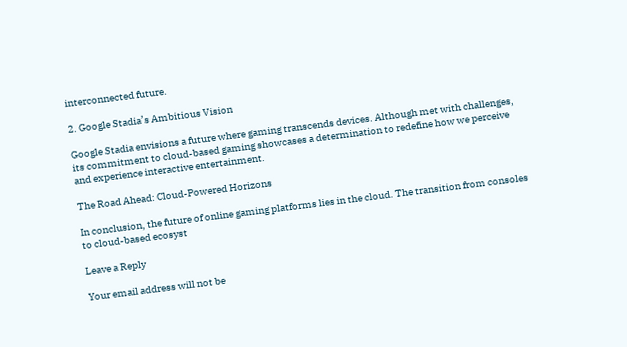interconnected future.

2. Google Stadia’s Ambitious Vision

Google Stadia envisions a future where gaming transcends devices. Although met with challenges, its commitment to cloud-based gaming showcases a determination to redefine how we perceive and experience interactive entertainment.

The Road Ahead: Cloud-Powered Horizons

In conclusion, the future of online gaming platforms lies in the cloud. The transition from consoles to cloud-based ecosyst

Leave a Reply

Your email address will not be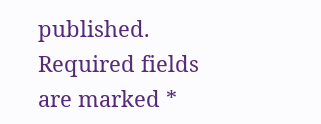published. Required fields are marked *